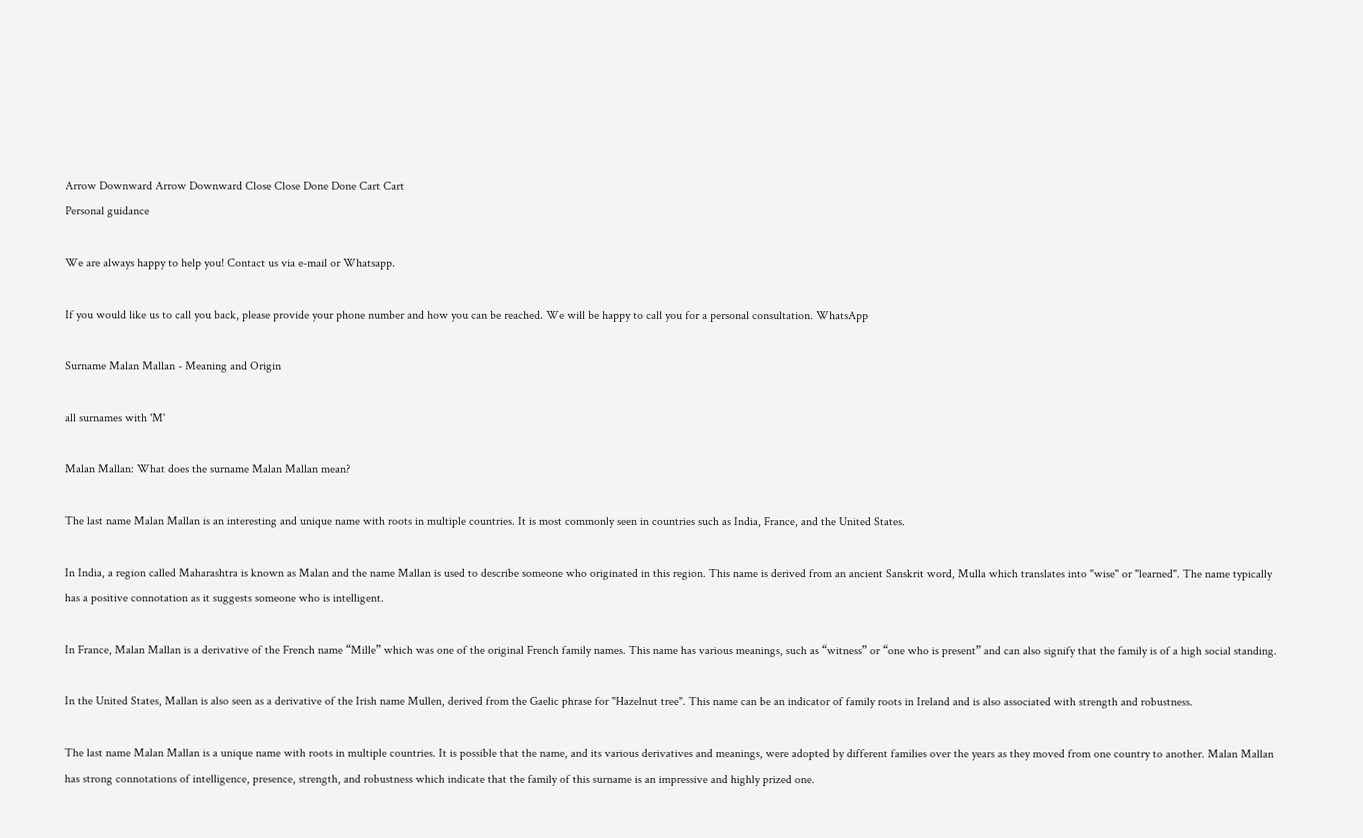Arrow Downward Arrow Downward Close Close Done Done Cart Cart
Personal guidance

We are always happy to help you! Contact us via e-mail or Whatsapp.

If you would like us to call you back, please provide your phone number and how you can be reached. We will be happy to call you for a personal consultation. WhatsApp

Surname Malan Mallan - Meaning and Origin

all surnames with 'M'

Malan Mallan: What does the surname Malan Mallan mean?

The last name Malan Mallan is an interesting and unique name with roots in multiple countries. It is most commonly seen in countries such as India, France, and the United States.

In India, a region called Maharashtra is known as Malan and the name Mallan is used to describe someone who originated in this region. This name is derived from an ancient Sanskrit word, Mulla which translates into "wise" or "learned". The name typically has a positive connotation as it suggests someone who is intelligent.

In France, Malan Mallan is a derivative of the French name “Mille” which was one of the original French family names. This name has various meanings, such as “witness” or “one who is present” and can also signify that the family is of a high social standing.

In the United States, Mallan is also seen as a derivative of the Irish name Mullen, derived from the Gaelic phrase for "Hazelnut tree". This name can be an indicator of family roots in Ireland and is also associated with strength and robustness.

The last name Malan Mallan is a unique name with roots in multiple countries. It is possible that the name, and its various derivatives and meanings, were adopted by different families over the years as they moved from one country to another. Malan Mallan has strong connotations of intelligence, presence, strength, and robustness which indicate that the family of this surname is an impressive and highly prized one.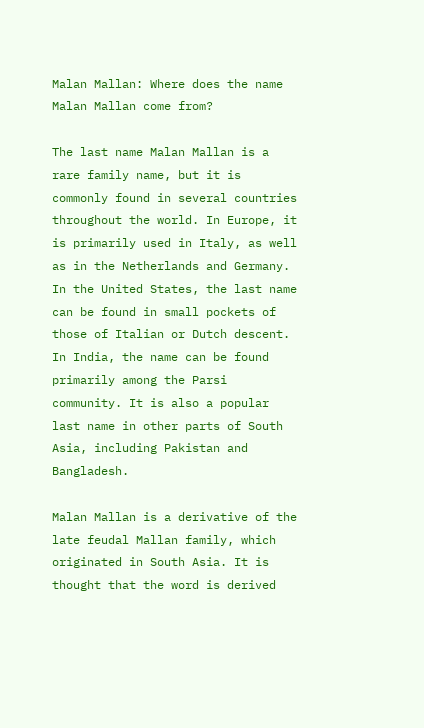Malan Mallan: Where does the name Malan Mallan come from?

The last name Malan Mallan is a rare family name, but it is commonly found in several countries throughout the world. In Europe, it is primarily used in Italy, as well as in the Netherlands and Germany. In the United States, the last name can be found in small pockets of those of Italian or Dutch descent. In India, the name can be found primarily among the Parsi community. It is also a popular last name in other parts of South Asia, including Pakistan and Bangladesh.

Malan Mallan is a derivative of the late feudal Mallan family, which originated in South Asia. It is thought that the word is derived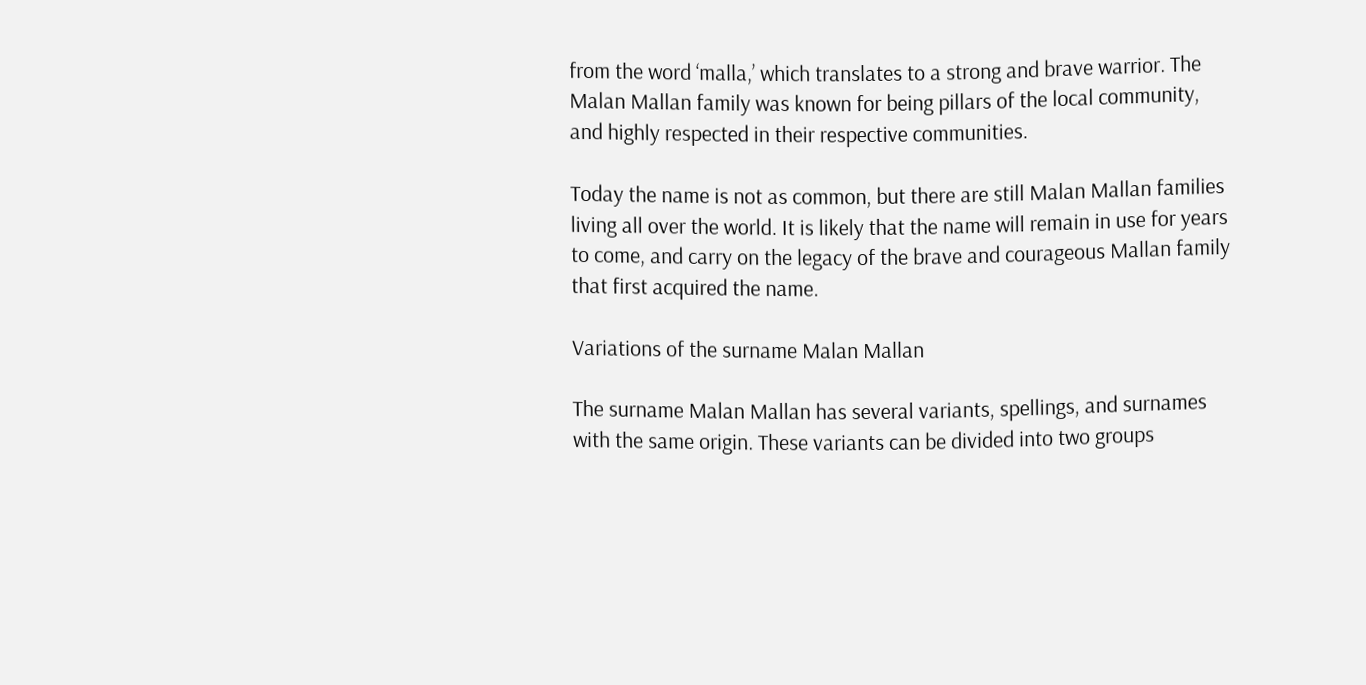from the word ‘malla,’ which translates to a strong and brave warrior. The Malan Mallan family was known for being pillars of the local community, and highly respected in their respective communities.

Today the name is not as common, but there are still Malan Mallan families living all over the world. It is likely that the name will remain in use for years to come, and carry on the legacy of the brave and courageous Mallan family that first acquired the name.

Variations of the surname Malan Mallan

The surname Malan Mallan has several variants, spellings, and surnames with the same origin. These variants can be divided into two groups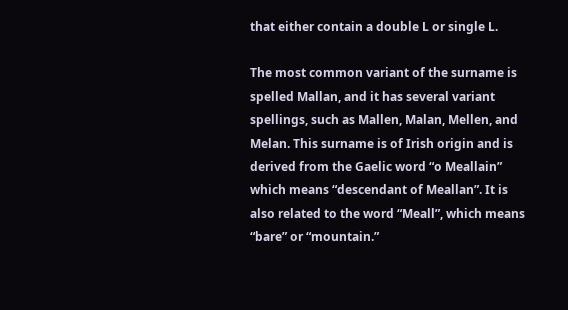that either contain a double L or single L.

The most common variant of the surname is spelled Mallan, and it has several variant spellings, such as Mallen, Malan, Mellen, and Melan. This surname is of Irish origin and is derived from the Gaelic word “o Meallain” which means “descendant of Meallan”. It is also related to the word “Meall”, which means “bare” or “mountain.”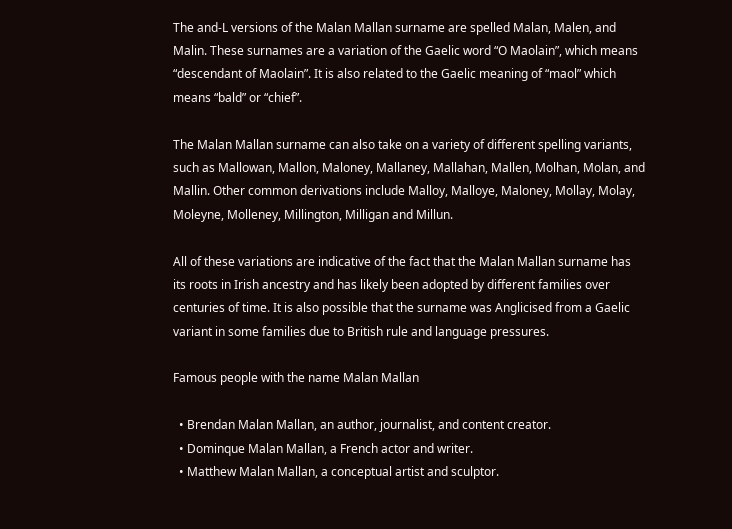The and-L versions of the Malan Mallan surname are spelled Malan, Malen, and Malin. These surnames are a variation of the Gaelic word “O Maolain”, which means “descendant of Maolain”. It is also related to the Gaelic meaning of “maol” which means “bald” or “chief”.

The Malan Mallan surname can also take on a variety of different spelling variants, such as Mallowan, Mallon, Maloney, Mallaney, Mallahan, Mallen, Molhan, Molan, and Mallin. Other common derivations include Malloy, Malloye, Maloney, Mollay, Molay, Moleyne, Molleney, Millington, Milligan and Millun.

All of these variations are indicative of the fact that the Malan Mallan surname has its roots in Irish ancestry and has likely been adopted by different families over centuries of time. It is also possible that the surname was Anglicised from a Gaelic variant in some families due to British rule and language pressures.

Famous people with the name Malan Mallan

  • Brendan Malan Mallan, an author, journalist, and content creator.
  • Dominque Malan Mallan, a French actor and writer.
  • Matthew Malan Mallan, a conceptual artist and sculptor.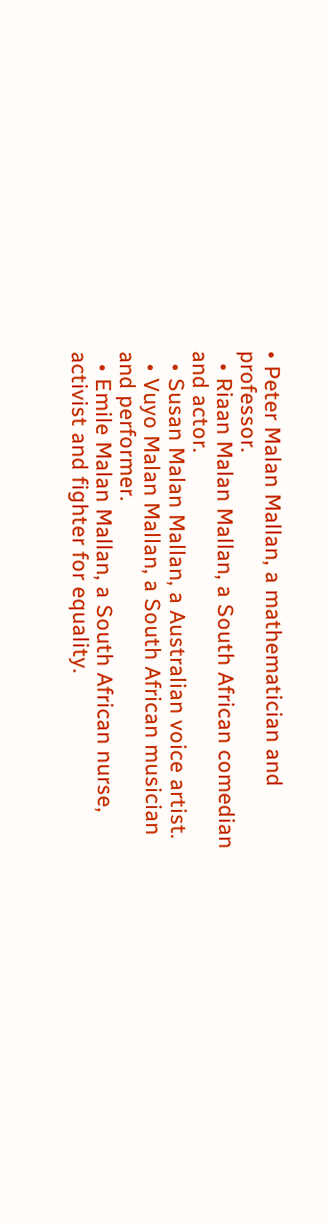• Peter Malan Mallan, a mathematician and professor.
  • Riaan Malan Mallan, a South African comedian and actor.
  • Susan Malan Mallan, a Australian voice artist.
  • Vuyo Malan Mallan, a South African musician and performer.
  • Emile Malan Mallan, a South African nurse, activist and fighter for equality.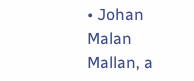• Johan Malan Mallan, a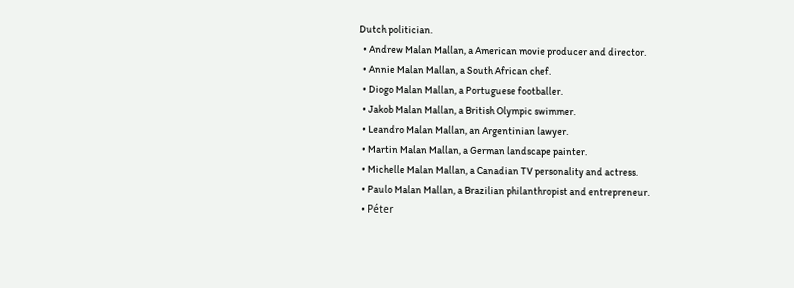Dutch politician.
  • Andrew Malan Mallan, a American movie producer and director.
  • Annie Malan Mallan, a South African chef.
  • Diogo Malan Mallan, a Portuguese footballer.
  • Jakob Malan Mallan, a British Olympic swimmer.
  • Leandro Malan Mallan, an Argentinian lawyer.
  • Martin Malan Mallan, a German landscape painter.
  • Michelle Malan Mallan, a Canadian TV personality and actress.
  • Paulo Malan Mallan, a Brazilian philanthropist and entrepreneur.
  • Péter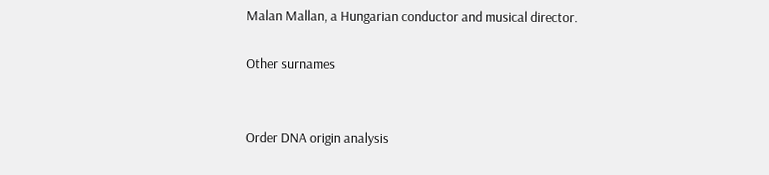Malan Mallan, a Hungarian conductor and musical director.

Other surnames


Order DNA origin analysis